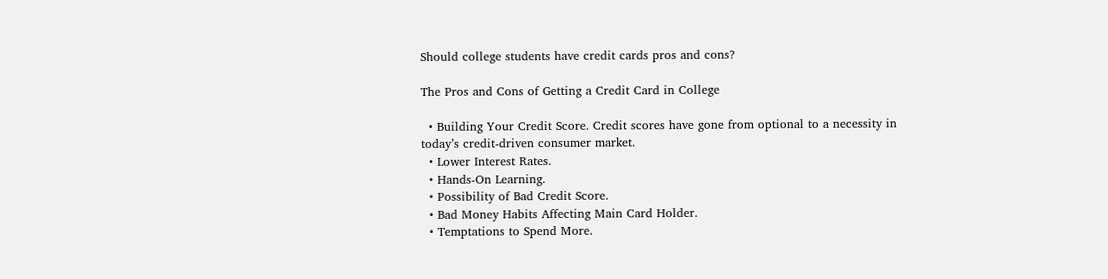Should college students have credit cards pros and cons?

The Pros and Cons of Getting a Credit Card in College

  • Building Your Credit Score. Credit scores have gone from optional to a necessity in today’s credit-driven consumer market.
  • Lower Interest Rates.
  • Hands-On Learning.
  • Possibility of Bad Credit Score.
  • Bad Money Habits Affecting Main Card Holder.
  • Temptations to Spend More.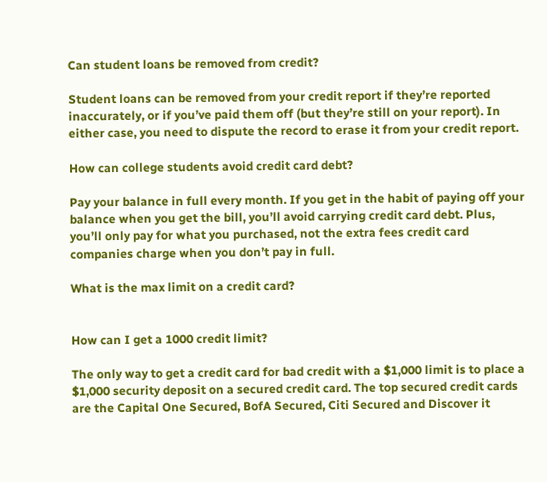Can student loans be removed from credit?

Student loans can be removed from your credit report if they’re reported inaccurately, or if you’ve paid them off (but they’re still on your report). In either case, you need to dispute the record to erase it from your credit report.

How can college students avoid credit card debt?

Pay your balance in full every month. If you get in the habit of paying off your balance when you get the bill, you’ll avoid carrying credit card debt. Plus, you’ll only pay for what you purchased, not the extra fees credit card companies charge when you don’t pay in full.

What is the max limit on a credit card?


How can I get a 1000 credit limit?

The only way to get a credit card for bad credit with a $1,000 limit is to place a $1,000 security deposit on a secured credit card. The top secured credit cards are the Capital One Secured, BofA Secured, Citi Secured and Discover it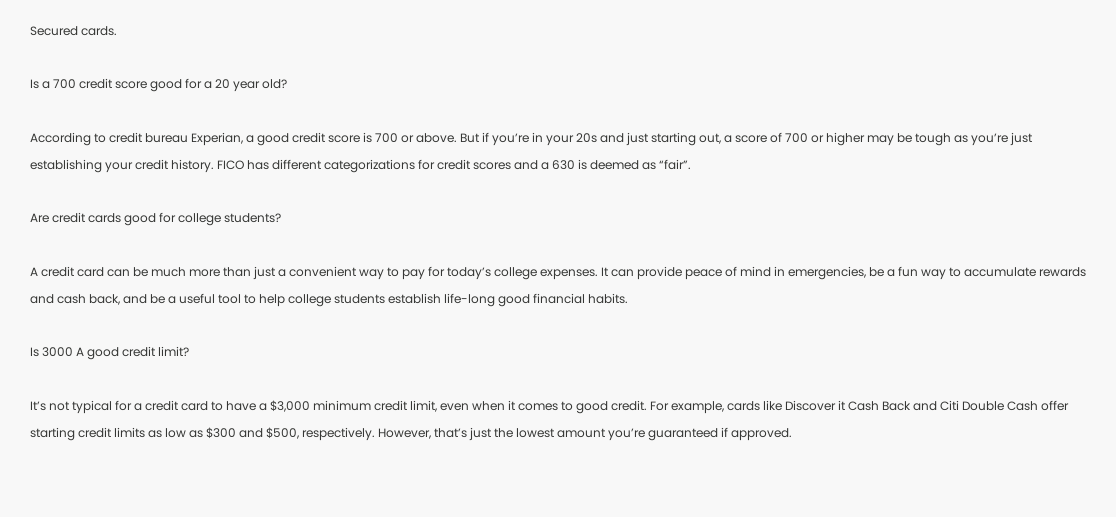Secured cards.

Is a 700 credit score good for a 20 year old?

According to credit bureau Experian, a good credit score is 700 or above. But if you’re in your 20s and just starting out, a score of 700 or higher may be tough as you’re just establishing your credit history. FICO has different categorizations for credit scores and a 630 is deemed as “fair”.

Are credit cards good for college students?

A credit card can be much more than just a convenient way to pay for today’s college expenses. It can provide peace of mind in emergencies, be a fun way to accumulate rewards and cash back, and be a useful tool to help college students establish life-long good financial habits.

Is 3000 A good credit limit?

It’s not typical for a credit card to have a $3,000 minimum credit limit, even when it comes to good credit. For example, cards like Discover it Cash Back and Citi Double Cash offer starting credit limits as low as $300 and $500, respectively. However, that’s just the lowest amount you’re guaranteed if approved.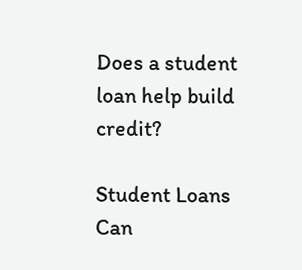Does a student loan help build credit?

Student Loans Can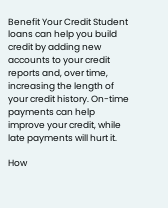Benefit Your Credit Student loans can help you build credit by adding new accounts to your credit reports and, over time, increasing the length of your credit history. On-time payments can help improve your credit, while late payments will hurt it.

How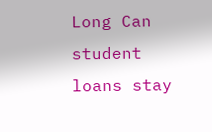Long Can student loans stay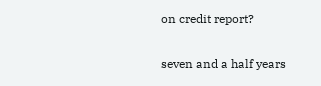on credit report?

seven and a half years